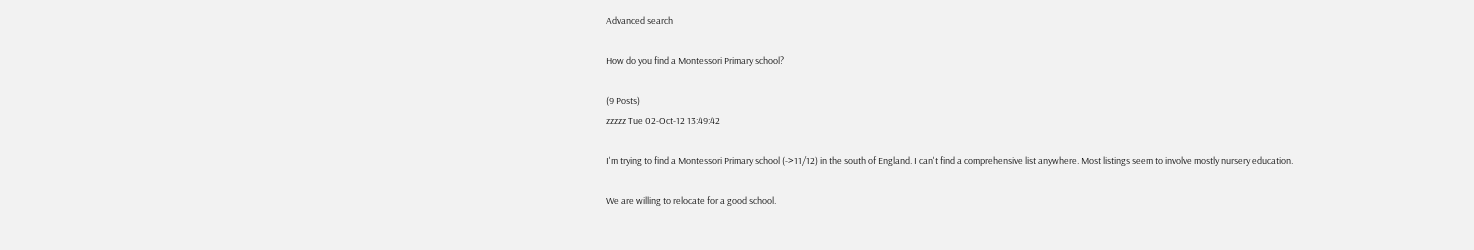Advanced search

How do you find a Montessori Primary school?

(9 Posts)
zzzzz Tue 02-Oct-12 13:49:42

I'm trying to find a Montessori Primary school (->11/12) in the south of England. I can't find a comprehensive list anywhere. Most listings seem to involve mostly nursery education.

We are willing to relocate for a good school.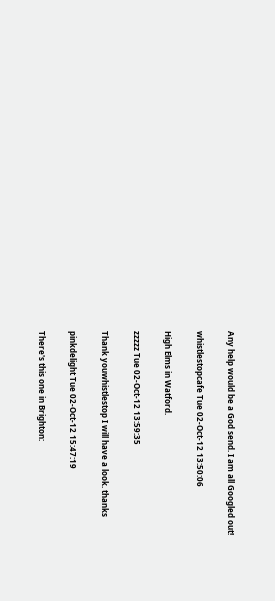Any help would be a God send. I am all Googled out!

whistlestopcafe Tue 02-Oct-12 13:50:06

High Elms in Watford.

zzzzz Tue 02-Oct-12 13:59:35

Thank youwhistlestop I will have a look. thanks

pinkdelight Tue 02-Oct-12 15:47:19

There's this one in Brighton: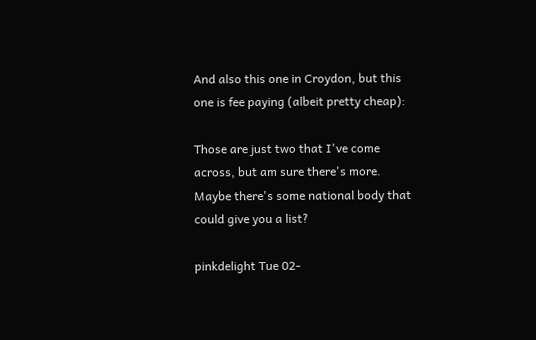And also this one in Croydon, but this one is fee paying (albeit pretty cheap):

Those are just two that I've come across, but am sure there's more. Maybe there's some national body that could give you a list?

pinkdelight Tue 02-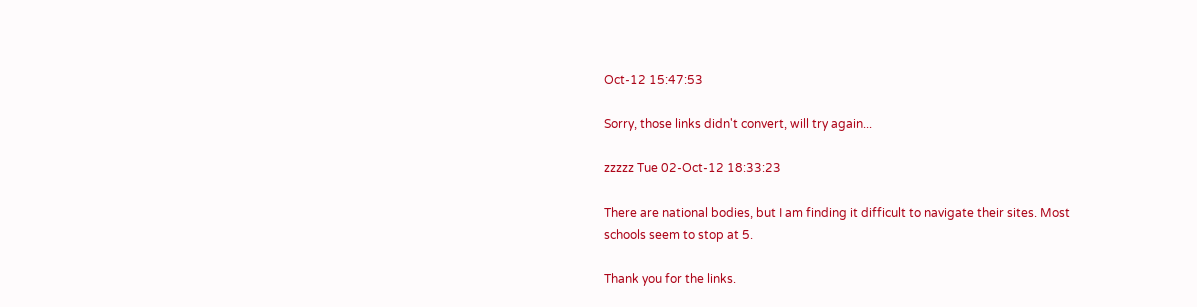Oct-12 15:47:53

Sorry, those links didn't convert, will try again...

zzzzz Tue 02-Oct-12 18:33:23

There are national bodies, but I am finding it difficult to navigate their sites. Most schools seem to stop at 5.

Thank you for the links.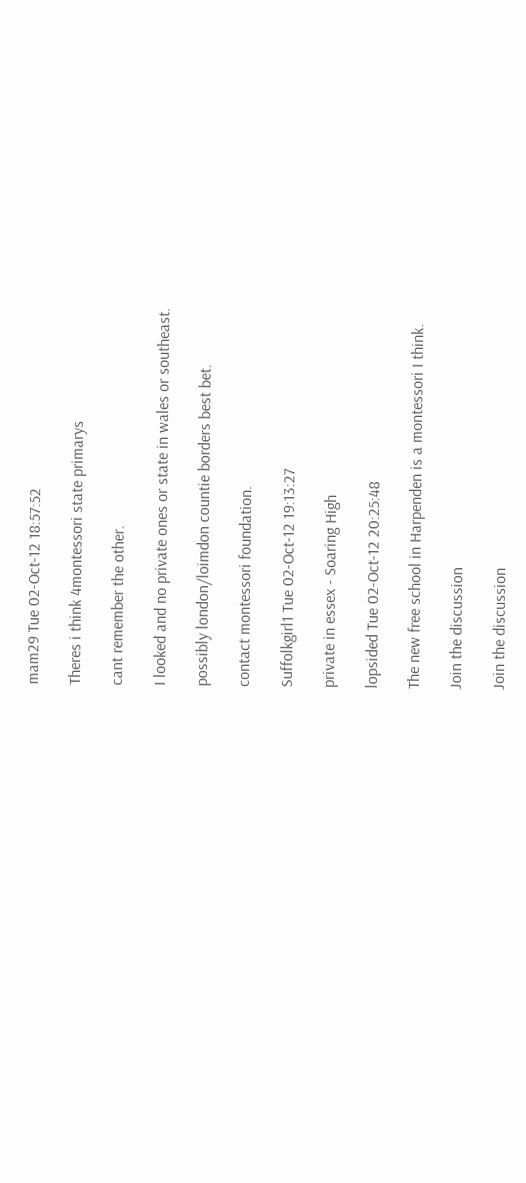mam29 Tue 02-Oct-12 18:57:52

Theres i think 4montessori state primarys

cant remember the other.

I looked and no private ones or state in wales or southeast.

possibly london/loimdon countie borders best bet.

contact montessori foundation.

Suffolkgirl1 Tue 02-Oct-12 19:13:27

private in essex - Soaring High

lopsided Tue 02-Oct-12 20:25:48

The new free school in Harpenden is a montessori I think.

Join the discussion

Join the discussion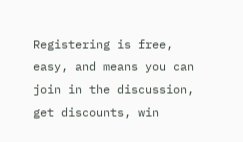Registering is free, easy, and means you can join in the discussion, get discounts, win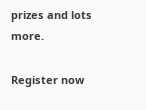prizes and lots more.

Register now